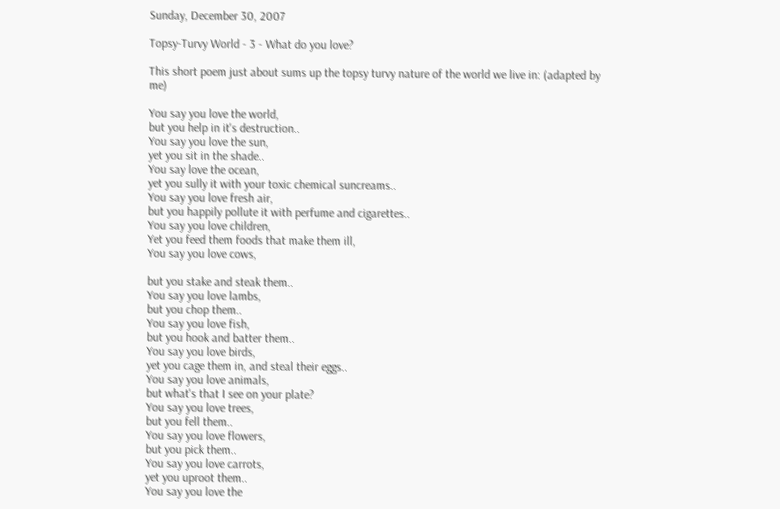Sunday, December 30, 2007

Topsy-Turvy World - 3 - What do you love?

This short poem just about sums up the topsy turvy nature of the world we live in: (adapted by me)

You say you love the world,
but you help in it's destruction..
You say you love the sun,
yet you sit in the shade..
You say love the ocean,
yet you sully it with your toxic chemical suncreams..
You say you love fresh air,
but you happily pollute it with perfume and cigarettes..
You say you love children,
Yet you feed them foods that make them ill,
You say you love cows,

but you stake and steak them..
You say you love lambs,
but you chop them..
You say you love fish,
but you hook and batter them..
You say you love birds,
yet you cage them in, and steal their eggs..
You say you love animals,
but what's that I see on your plate?
You say you love trees,
but you fell them..
You say you love flowers,
but you pick them..
You say you love carrots,
yet you uproot them..
You say you love the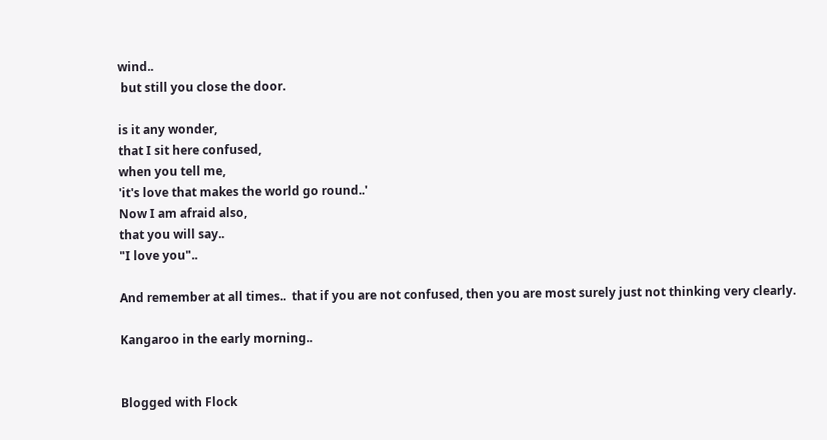wind..
 but still you close the door.

is it any wonder,
that I sit here confused,
when you tell me,
'it's love that makes the world go round..'
Now I am afraid also,
that you will say..
"I love you"..

And remember at all times..  that if you are not confused, then you are most surely just not thinking very clearly.

Kangaroo in the early morning..


Blogged with Flock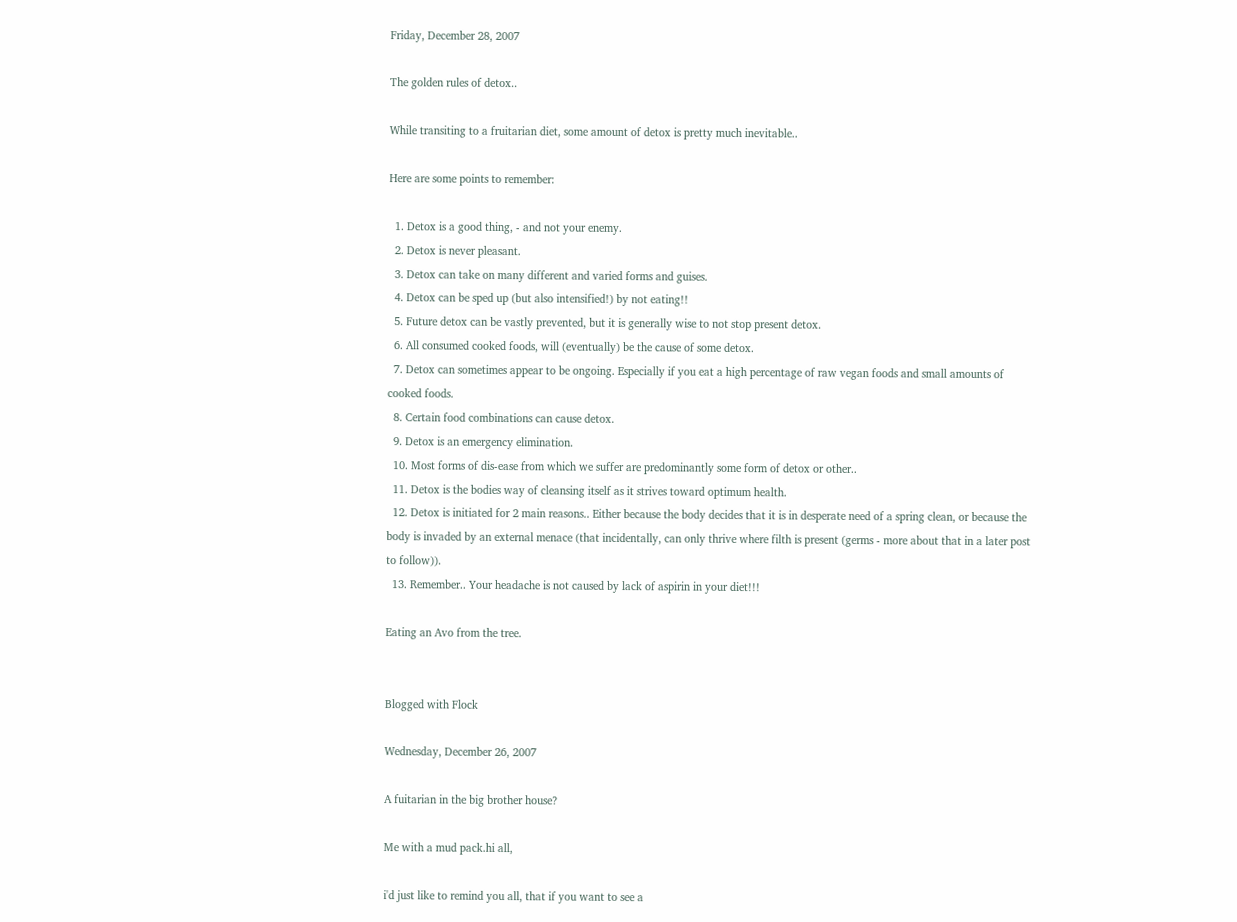Friday, December 28, 2007

The golden rules of detox..

While transiting to a fruitarian diet, some amount of detox is pretty much inevitable..

Here are some points to remember:

  1. Detox is a good thing, - and not your enemy.
  2. Detox is never pleasant.
  3. Detox can take on many different and varied forms and guises.
  4. Detox can be sped up (but also intensified!) by not eating!!
  5. Future detox can be vastly prevented, but it is generally wise to not stop present detox.
  6. All consumed cooked foods, will (eventually) be the cause of some detox.
  7. Detox can sometimes appear to be ongoing. Especially if you eat a high percentage of raw vegan foods and small amounts of cooked foods.
  8. Certain food combinations can cause detox.
  9. Detox is an emergency elimination.
  10. Most forms of dis-ease from which we suffer are predominantly some form of detox or other..
  11. Detox is the bodies way of cleansing itself as it strives toward optimum health.
  12. Detox is initiated for 2 main reasons.. Either because the body decides that it is in desperate need of a spring clean, or because the body is invaded by an external menace (that incidentally, can only thrive where filth is present (germs - more about that in a later post to follow)).
  13. Remember.. Your headache is not caused by lack of aspirin in your diet!!!

Eating an Avo from the tree.


Blogged with Flock

Wednesday, December 26, 2007

A fuitarian in the big brother house?

Me with a mud pack.hi all,

i'd just like to remind you all, that if you want to see a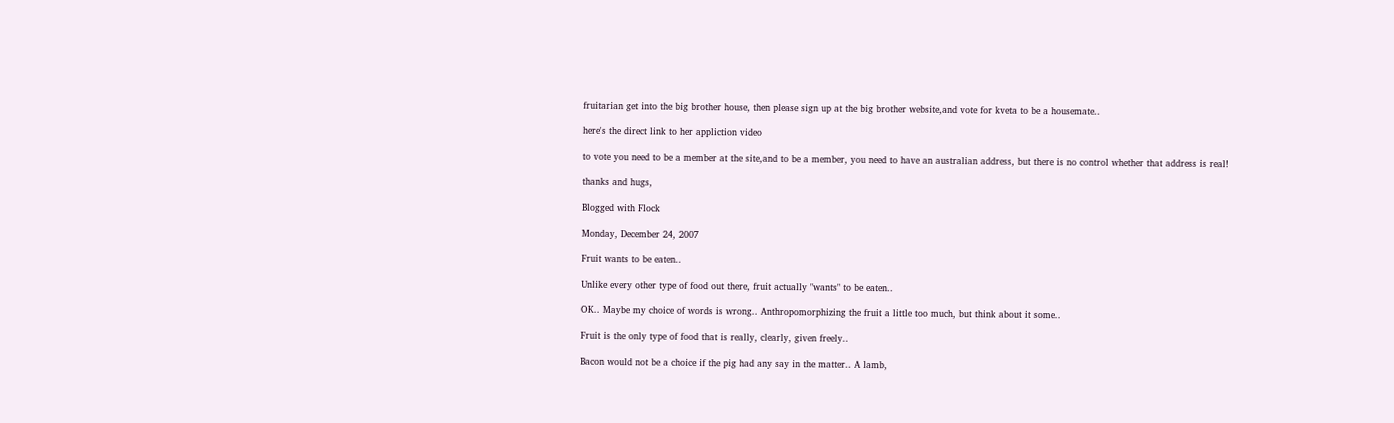fruitarian get into the big brother house, then please sign up at the big brother website,and vote for kveta to be a housemate..

here's the direct link to her appliction video

to vote you need to be a member at the site,and to be a member, you need to have an australian address, but there is no control whether that address is real!

thanks and hugs,

Blogged with Flock

Monday, December 24, 2007

Fruit wants to be eaten..

Unlike every other type of food out there, fruit actually "wants" to be eaten..

OK.. Maybe my choice of words is wrong.. Anthropomorphizing the fruit a little too much, but think about it some..

Fruit is the only type of food that is really, clearly, given freely..

Bacon would not be a choice if the pig had any say in the matter.. A lamb,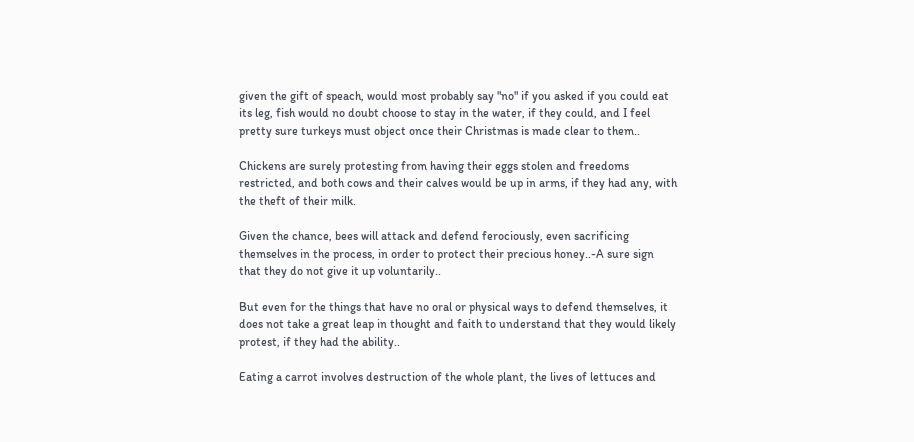given the gift of speach, would most probably say "no" if you asked if you could eat its leg, fish would no doubt choose to stay in the water, if they could, and I feel pretty sure turkeys must object once their Christmas is made clear to them..

Chickens are surely protesting from having their eggs stolen and freedoms restricted, and both cows and their calves would be up in arms, if they had any, with the theft of their milk.

Given the chance, bees will attack and defend ferociously, even sacrificing themselves in the process, in order to protect their precious honey..-A sure sign that they do not give it up voluntarily..

But even for the things that have no oral or physical ways to defend themselves, it does not take a great leap in thought and faith to understand that they would likely protest, if they had the ability..

Eating a carrot involves destruction of the whole plant, the lives of lettuces and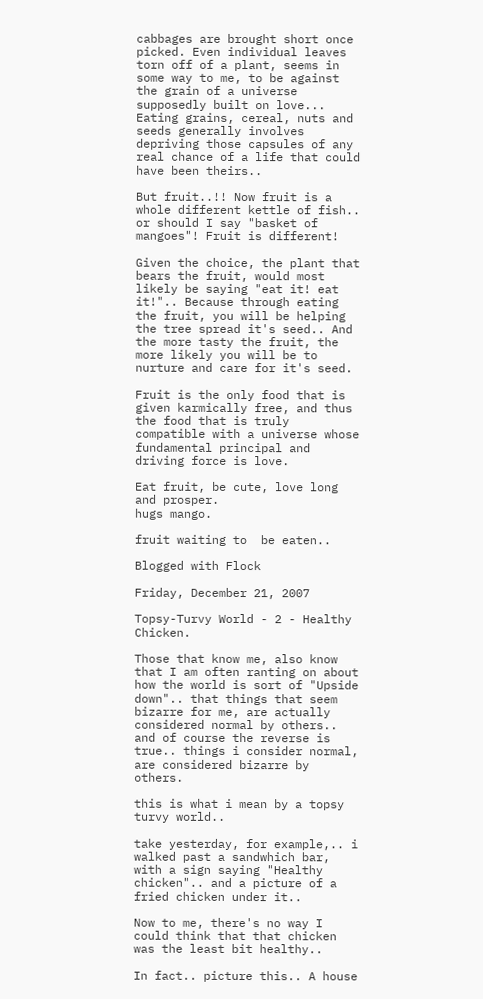cabbages are brought short once picked. Even individual leaves torn off of a plant, seems in some way to me, to be against the grain of a universe supposedly built on love... Eating grains, cereal, nuts and seeds generally involves depriving those capsules of any real chance of a life that could have been theirs..

But fruit..!! Now fruit is a whole different kettle of fish.. or should I say "basket of mangoes"! Fruit is different!

Given the choice, the plant that bears the fruit, would most likely be saying "eat it! eat it!".. Because through eating the fruit, you will be helping the tree spread it's seed.. And the more tasty the fruit, the more likely you will be to nurture and care for it's seed.

Fruit is the only food that is given karmically free, and thus the food that is truly compatible with a universe whose fundamental principal and driving force is love.

Eat fruit, be cute, love long and prosper.
hugs mango.

fruit waiting to  be eaten..

Blogged with Flock

Friday, December 21, 2007

Topsy-Turvy World - 2 - Healthy Chicken.

Those that know me, also know that I am often ranting on about how the world is sort of "Upside down".. that things that seem bizarre for me, are actually considered normal by others.. and of course the reverse is true.. things i consider normal, are considered bizarre by others.

this is what i mean by a topsy turvy world..

take yesterday, for example,.. i walked past a sandwhich bar, with a sign saying "Healthy chicken".. and a picture of a fried chicken under it..

Now to me, there's no way I could think that that chicken was the least bit healthy..

In fact.. picture this.. A house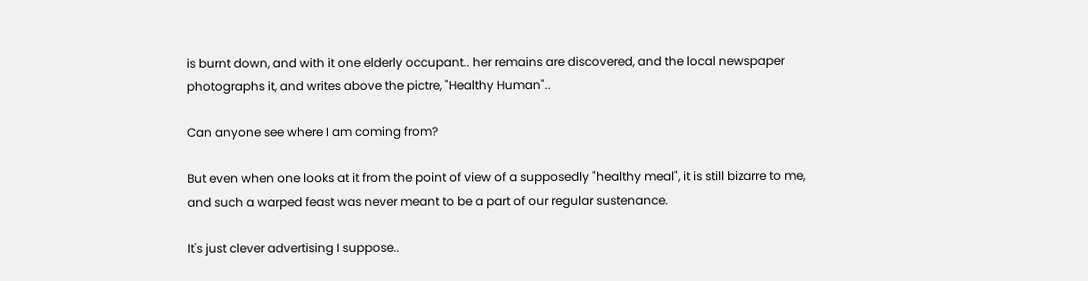is burnt down, and with it one elderly occupant.. her remains are discovered, and the local newspaper photographs it, and writes above the pictre, "Healthy Human"..

Can anyone see where I am coming from?

But even when one looks at it from the point of view of a supposedly "healthy meal", it is still bizarre to me, and such a warped feast was never meant to be a part of our regular sustenance.

It's just clever advertising I suppose..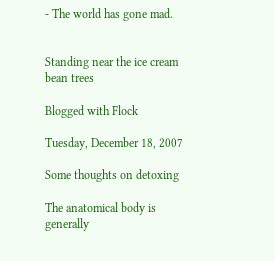- The world has gone mad.


Standing near the ice cream bean trees

Blogged with Flock

Tuesday, December 18, 2007

Some thoughts on detoxing

The anatomical body is generally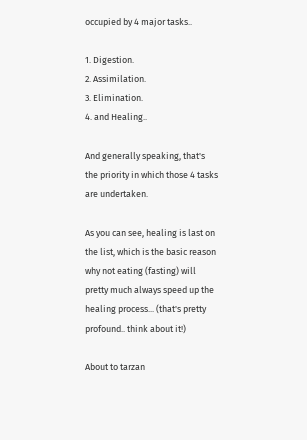occupied by 4 major tasks..

1. Digestion.
2. Assimilation.
3. Elimination.
4. and Healing..

And generally speaking, that's the priority in which those 4 tasks are undertaken.

As you can see, healing is last on the list, which is the basic reason why not eating (fasting) will pretty much always speed up the healing process... (that's pretty profound.. think about it!)

About to tarzan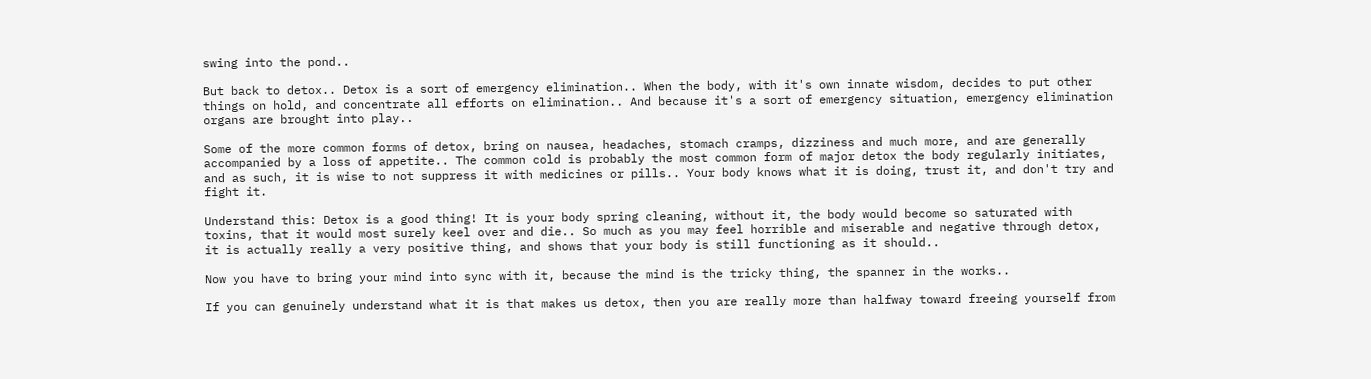swing into the pond..

But back to detox.. Detox is a sort of emergency elimination.. When the body, with it's own innate wisdom, decides to put other things on hold, and concentrate all efforts on elimination.. And because it's a sort of emergency situation, emergency elimination organs are brought into play..

Some of the more common forms of detox, bring on nausea, headaches, stomach cramps, dizziness and much more, and are generally accompanied by a loss of appetite.. The common cold is probably the most common form of major detox the body regularly initiates, and as such, it is wise to not suppress it with medicines or pills.. Your body knows what it is doing, trust it, and don't try and fight it.

Understand this: Detox is a good thing! It is your body spring cleaning, without it, the body would become so saturated with toxins, that it would most surely keel over and die.. So much as you may feel horrible and miserable and negative through detox, it is actually really a very positive thing, and shows that your body is still functioning as it should..

Now you have to bring your mind into sync with it, because the mind is the tricky thing, the spanner in the works..

If you can genuinely understand what it is that makes us detox, then you are really more than halfway toward freeing yourself from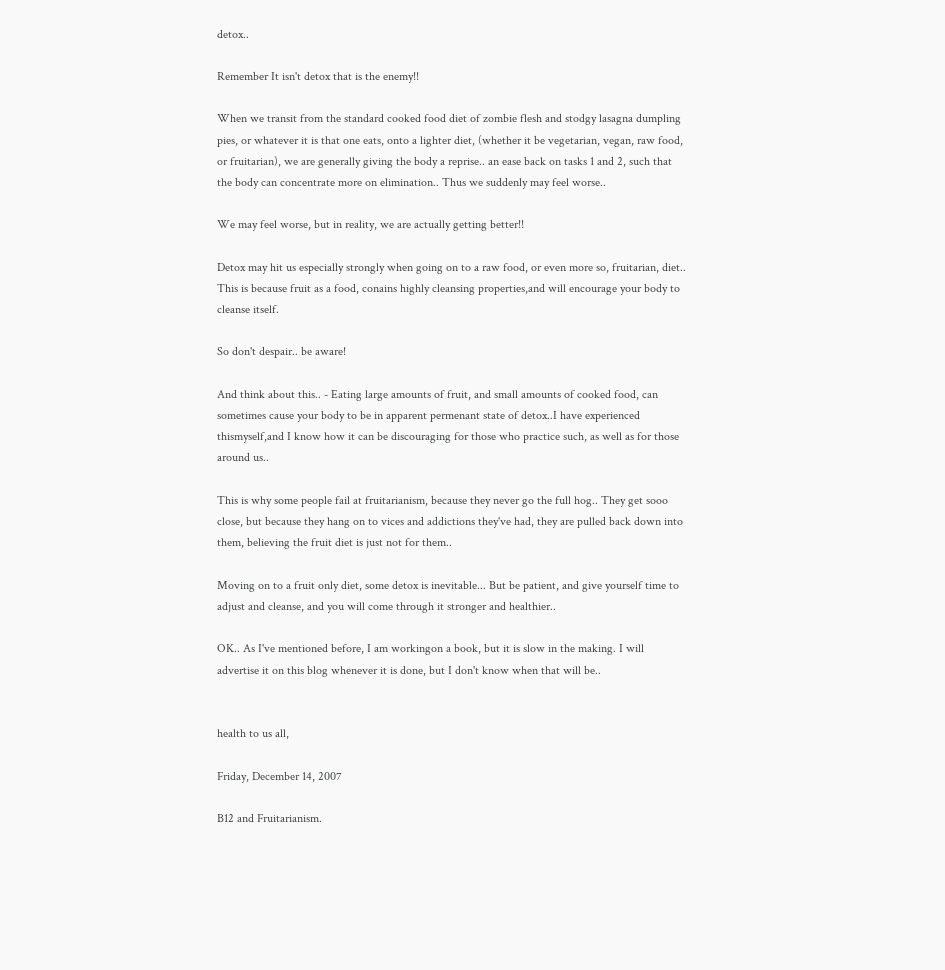detox..

Remember It isn't detox that is the enemy!!

When we transit from the standard cooked food diet of zombie flesh and stodgy lasagna dumpling pies, or whatever it is that one eats, onto a lighter diet, (whether it be vegetarian, vegan, raw food, or fruitarian), we are generally giving the body a reprise.. an ease back on tasks 1 and 2, such that the body can concentrate more on elimination.. Thus we suddenly may feel worse..

We may feel worse, but in reality, we are actually getting better!!

Detox may hit us especially strongly when going on to a raw food, or even more so, fruitarian, diet.. This is because fruit as a food, conains highly cleansing properties,and will encourage your body to cleanse itself.

So don't despair.. be aware!

And think about this.. - Eating large amounts of fruit, and small amounts of cooked food, can sometimes cause your body to be in apparent permenant state of detox..I have experienced thismyself,and I know how it can be discouraging for those who practice such, as well as for those around us..

This is why some people fail at fruitarianism, because they never go the full hog.. They get sooo close, but because they hang on to vices and addictions they've had, they are pulled back down into them, believing the fruit diet is just not for them..

Moving on to a fruit only diet, some detox is inevitable... But be patient, and give yourself time to adjust and cleanse, and you will come through it stronger and healthier..

OK.. As I've mentioned before, I am workingon a book, but it is slow in the making. I will advertise it on this blog whenever it is done, but I don't know when that will be..


health to us all,

Friday, December 14, 2007

B12 and Fruitarianism.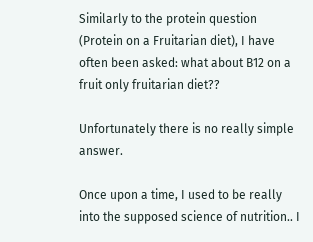Similarly to the protein question (Protein on a Fruitarian diet), I have often been asked: what about B12 on a fruit only fruitarian diet??

Unfortunately there is no really simple answer.

Once upon a time, I used to be really into the supposed science of nutrition.. I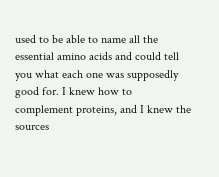used to be able to name all the essential amino acids and could tell you what each one was supposedly good for. I knew how to complement proteins, and I knew the sources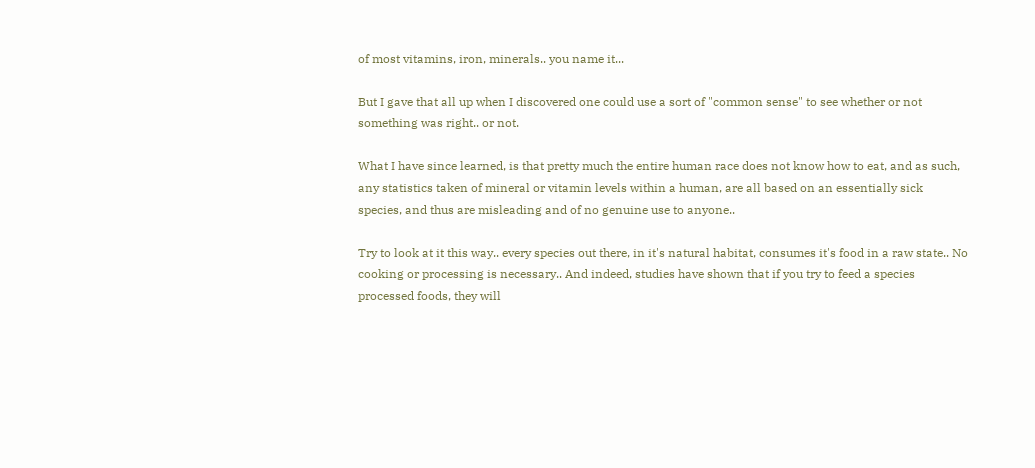of most vitamins, iron, minerals.. you name it...

But I gave that all up when I discovered one could use a sort of "common sense" to see whether or not something was right.. or not.

What I have since learned, is that pretty much the entire human race does not know how to eat, and as such, any statistics taken of mineral or vitamin levels within a human, are all based on an essentially sick species, and thus are misleading and of no genuine use to anyone..

Try to look at it this way.. every species out there, in it's natural habitat, consumes it's food in a raw state.. No cooking or processing is necessary.. And indeed, studies have shown that if you try to feed a species processed foods, they will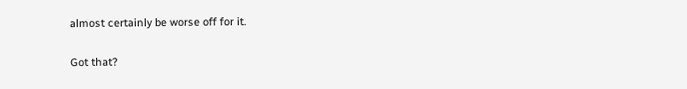almost certainly be worse off for it.

Got that?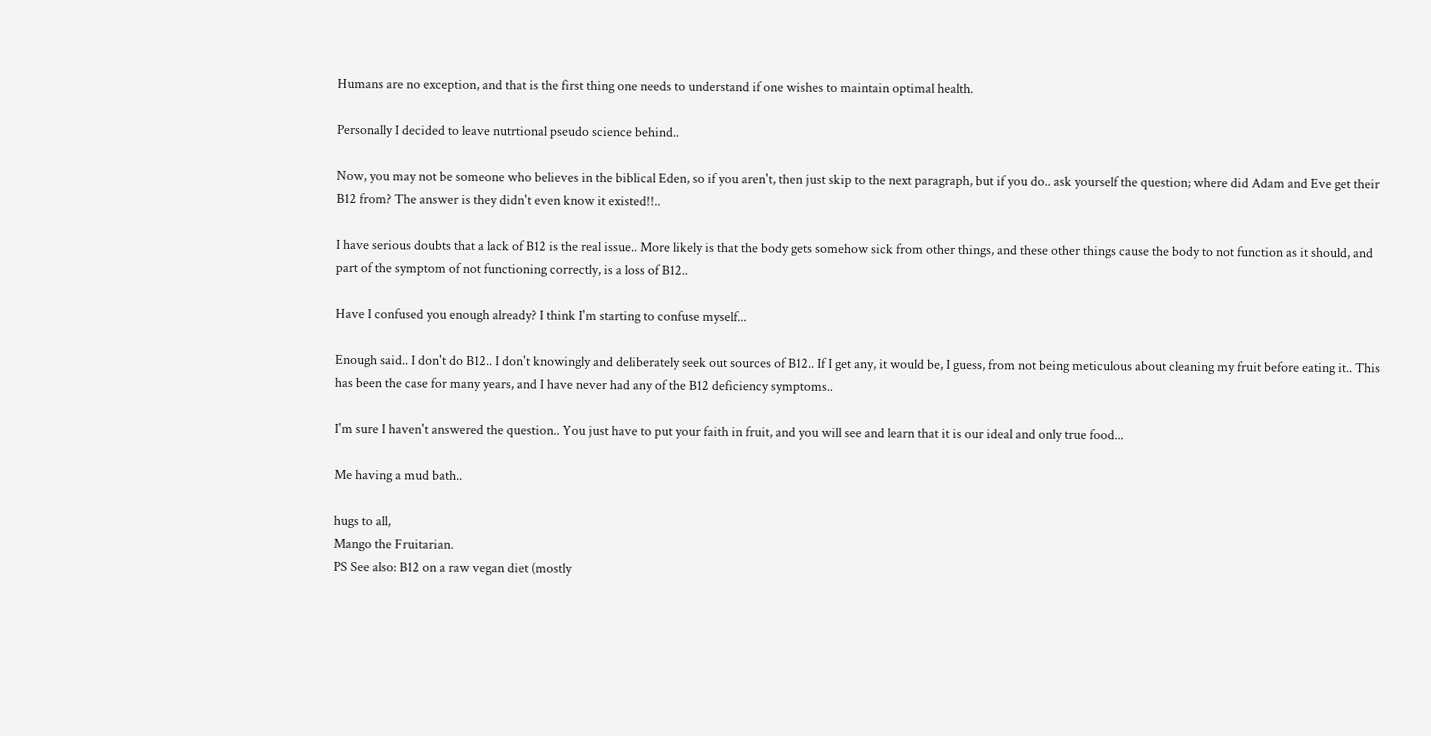Humans are no exception, and that is the first thing one needs to understand if one wishes to maintain optimal health.

Personally I decided to leave nutrtional pseudo science behind..

Now, you may not be someone who believes in the biblical Eden, so if you aren't, then just skip to the next paragraph, but if you do.. ask yourself the question; where did Adam and Eve get their B12 from? The answer is they didn't even know it existed!!..

I have serious doubts that a lack of B12 is the real issue.. More likely is that the body gets somehow sick from other things, and these other things cause the body to not function as it should, and part of the symptom of not functioning correctly, is a loss of B12..

Have I confused you enough already? I think I'm starting to confuse myself...

Enough said.. I don't do B12.. I don't knowingly and deliberately seek out sources of B12.. If I get any, it would be, I guess, from not being meticulous about cleaning my fruit before eating it.. This has been the case for many years, and I have never had any of the B12 deficiency symptoms..

I'm sure I haven't answered the question.. You just have to put your faith in fruit, and you will see and learn that it is our ideal and only true food...

Me having a mud bath..

hugs to all,
Mango the Fruitarian.
PS See also: B12 on a raw vegan diet (mostly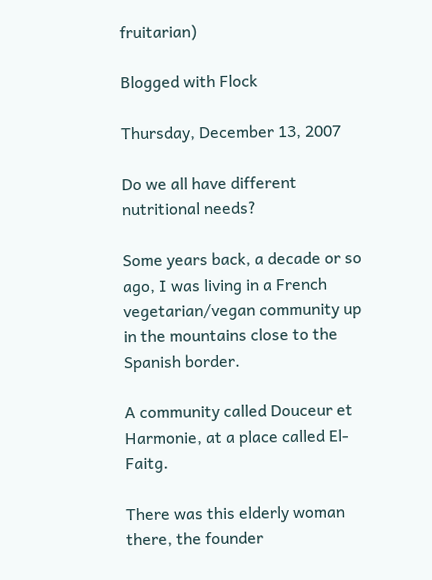fruitarian)

Blogged with Flock

Thursday, December 13, 2007

Do we all have different nutritional needs?

Some years back, a decade or so ago, I was living in a French vegetarian/vegan community up in the mountains close to the Spanish border.

A community called Douceur et Harmonie, at a place called El-Faitg.

There was this elderly woman there, the founder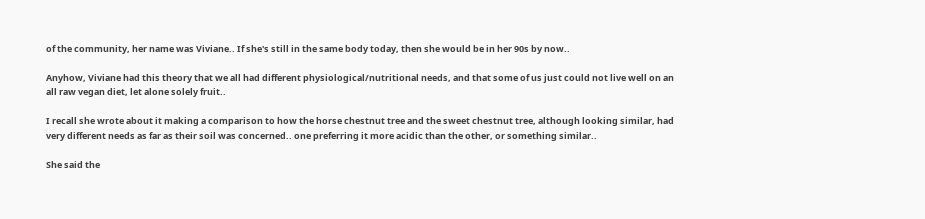of the community, her name was Viviane.. If she's still in the same body today, then she would be in her 90s by now..

Anyhow, Viviane had this theory that we all had different physiological/nutritional needs, and that some of us just could not live well on an all raw vegan diet, let alone solely fruit..

I recall she wrote about it making a comparison to how the horse chestnut tree and the sweet chestnut tree, although looking similar, had very different needs as far as their soil was concerned.. one preferring it more acidic than the other, or something similar..

She said the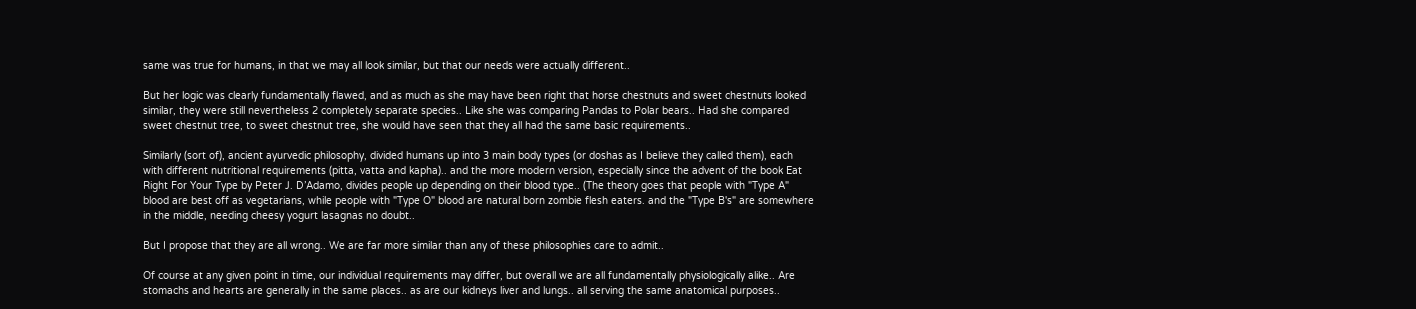same was true for humans, in that we may all look similar, but that our needs were actually different..

But her logic was clearly fundamentally flawed, and as much as she may have been right that horse chestnuts and sweet chestnuts looked similar, they were still nevertheless 2 completely separate species.. Like she was comparing Pandas to Polar bears.. Had she compared sweet chestnut tree, to sweet chestnut tree, she would have seen that they all had the same basic requirements..

Similarly (sort of), ancient ayurvedic philosophy, divided humans up into 3 main body types (or doshas as I believe they called them), each with different nutritional requirements (pitta, vatta and kapha).. and the more modern version, especially since the advent of the book Eat Right For Your Type by Peter J. D’Adamo, divides people up depending on their blood type.. (The theory goes that people with "Type A" blood are best off as vegetarians, while people with "Type O" blood are natural born zombie flesh eaters. and the "Type B's" are somewhere in the middle, needing cheesy yogurt lasagnas no doubt..

But I propose that they are all wrong.. We are far more similar than any of these philosophies care to admit..

Of course at any given point in time, our individual requirements may differ, but overall we are all fundamentally physiologically alike.. Are stomachs and hearts are generally in the same places.. as are our kidneys liver and lungs.. all serving the same anatomical purposes..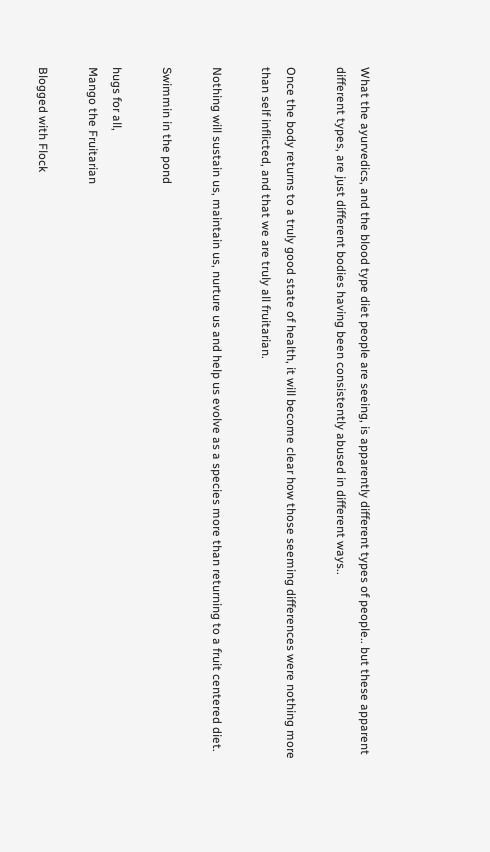What the ayurvedics, and the blood type diet people are seeing, is apparently different types of people.. but these apparent different types, are just different bodies having been consistently abused in different ways..

Once the body returns to a truly good state of health, it will become clear how those seeming differences were nothing more than self inflicted, and that we are truly all fruitarian.

Nothing will sustain us, maintain us, nurture us and help us evolve as a species more than returning to a fruit centered diet.

Swimmin in the pond

hugs for all,
Mango the Fruitarian

Blogged with Flock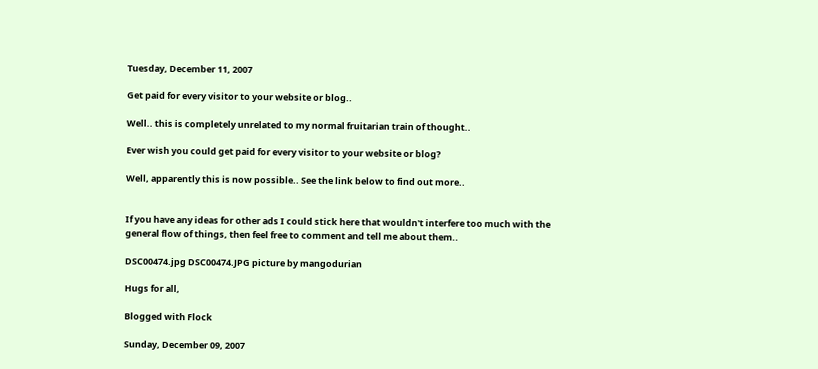Tuesday, December 11, 2007

Get paid for every visitor to your website or blog..

Well.. this is completely unrelated to my normal fruitarian train of thought..

Ever wish you could get paid for every visitor to your website or blog?

Well, apparently this is now possible.. See the link below to find out more..


If you have any ideas for other ads I could stick here that wouldn't interfere too much with the general flow of things, then feel free to comment and tell me about them..

DSC00474.jpg DSC00474.JPG picture by mangodurian

Hugs for all,

Blogged with Flock

Sunday, December 09, 2007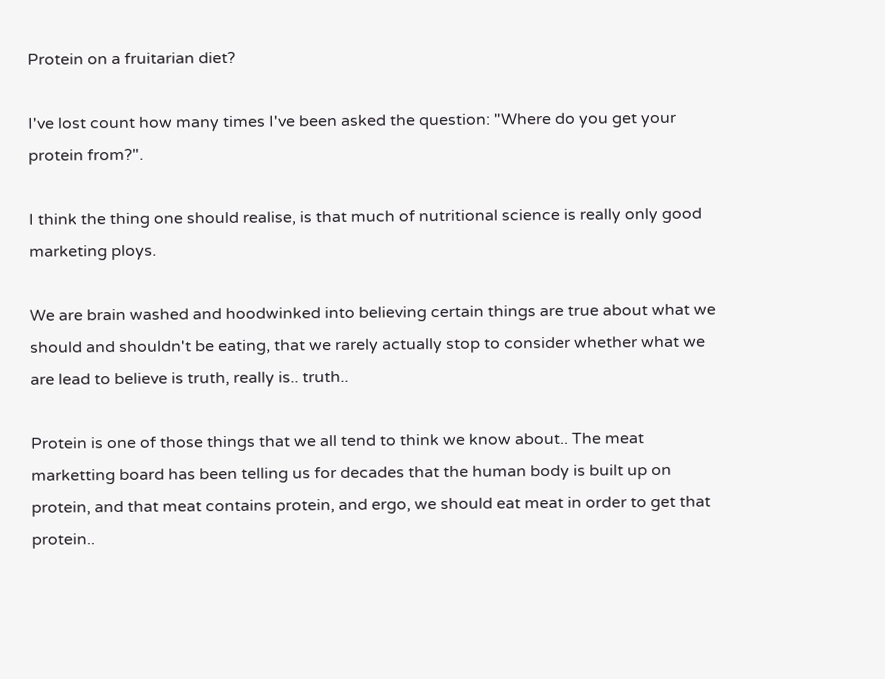Protein on a fruitarian diet?

I've lost count how many times I've been asked the question: "Where do you get your protein from?".

I think the thing one should realise, is that much of nutritional science is really only good marketing ploys.

We are brain washed and hoodwinked into believing certain things are true about what we should and shouldn't be eating, that we rarely actually stop to consider whether what we are lead to believe is truth, really is.. truth..

Protein is one of those things that we all tend to think we know about.. The meat marketting board has been telling us for decades that the human body is built up on protein, and that meat contains protein, and ergo, we should eat meat in order to get that protein..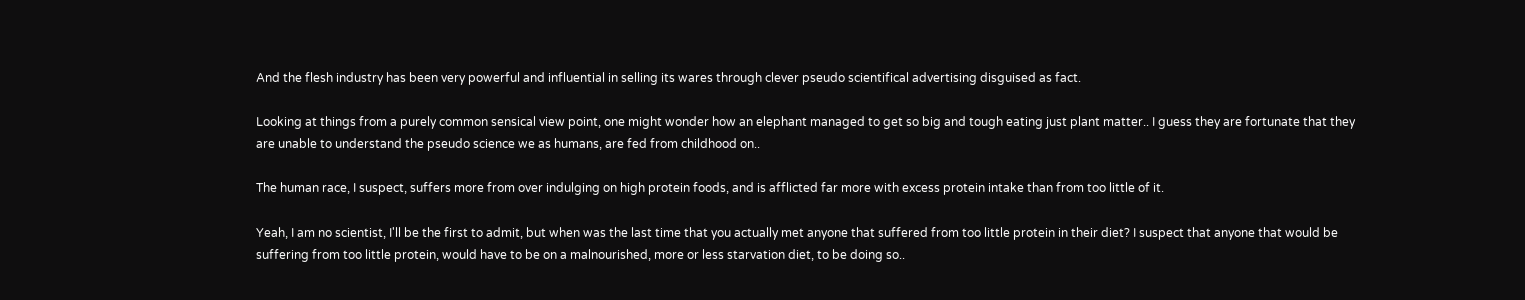And the flesh industry has been very powerful and influential in selling its wares through clever pseudo scientifical advertising disguised as fact.

Looking at things from a purely common sensical view point, one might wonder how an elephant managed to get so big and tough eating just plant matter.. I guess they are fortunate that they are unable to understand the pseudo science we as humans, are fed from childhood on..

The human race, I suspect, suffers more from over indulging on high protein foods, and is afflicted far more with excess protein intake than from too little of it.

Yeah, I am no scientist, I'll be the first to admit, but when was the last time that you actually met anyone that suffered from too little protein in their diet? I suspect that anyone that would be suffering from too little protein, would have to be on a malnourished, more or less starvation diet, to be doing so..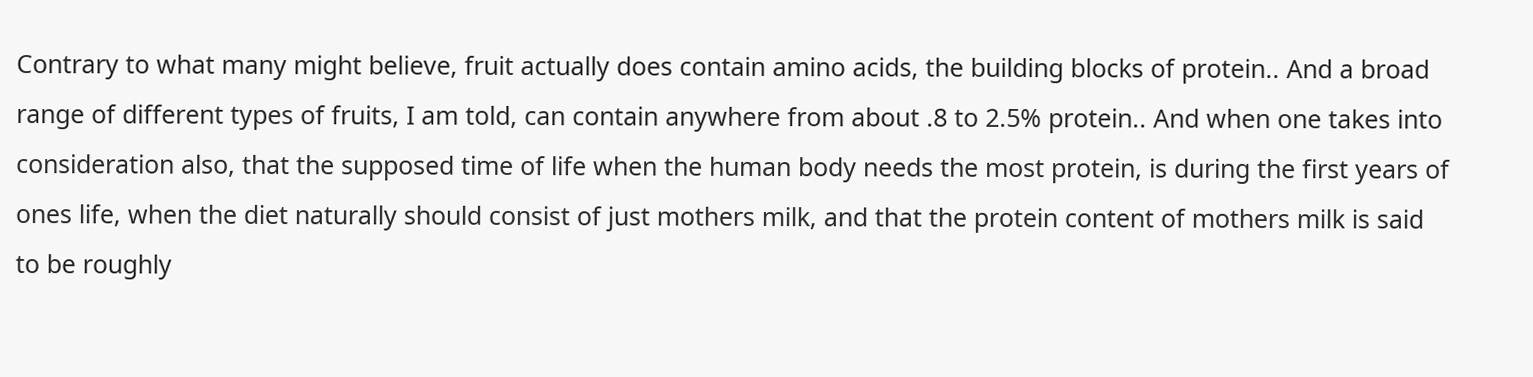Contrary to what many might believe, fruit actually does contain amino acids, the building blocks of protein.. And a broad range of different types of fruits, I am told, can contain anywhere from about .8 to 2.5% protein.. And when one takes into consideration also, that the supposed time of life when the human body needs the most protein, is during the first years of ones life, when the diet naturally should consist of just mothers milk, and that the protein content of mothers milk is said to be roughly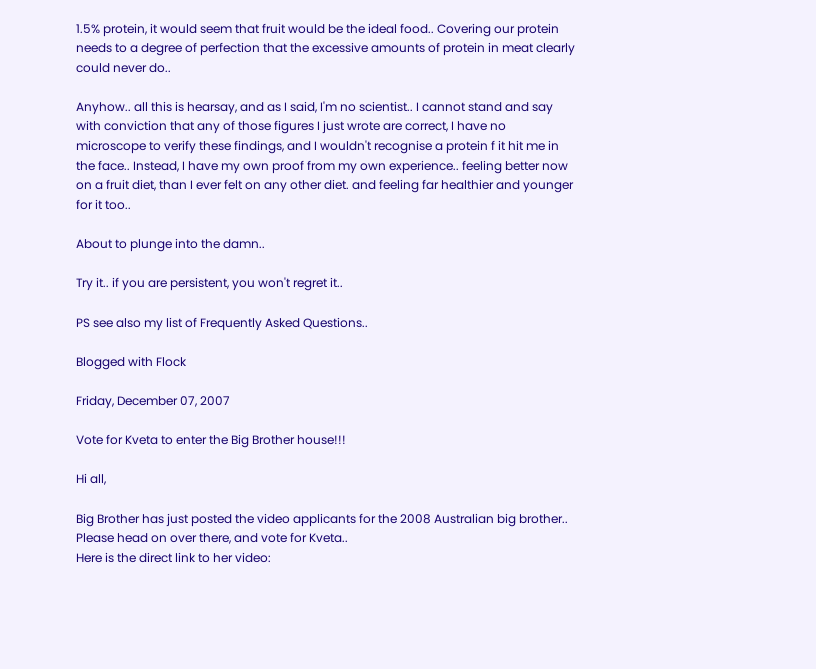1.5% protein, it would seem that fruit would be the ideal food.. Covering our protein needs to a degree of perfection that the excessive amounts of protein in meat clearly could never do..

Anyhow.. all this is hearsay, and as I said, I'm no scientist.. I cannot stand and say with conviction that any of those figures I just wrote are correct, I have no microscope to verify these findings, and I wouldn't recognise a protein f it hit me in the face.. Instead, I have my own proof from my own experience.. feeling better now on a fruit diet, than I ever felt on any other diet. and feeling far healthier and younger for it too..

About to plunge into the damn..

Try it.. if you are persistent, you won't regret it..

PS see also my list of Frequently Asked Questions..

Blogged with Flock

Friday, December 07, 2007

Vote for Kveta to enter the Big Brother house!!!

Hi all,

Big Brother has just posted the video applicants for the 2008 Australian big brother.. Please head on over there, and vote for Kveta..
Here is the direct link to her video: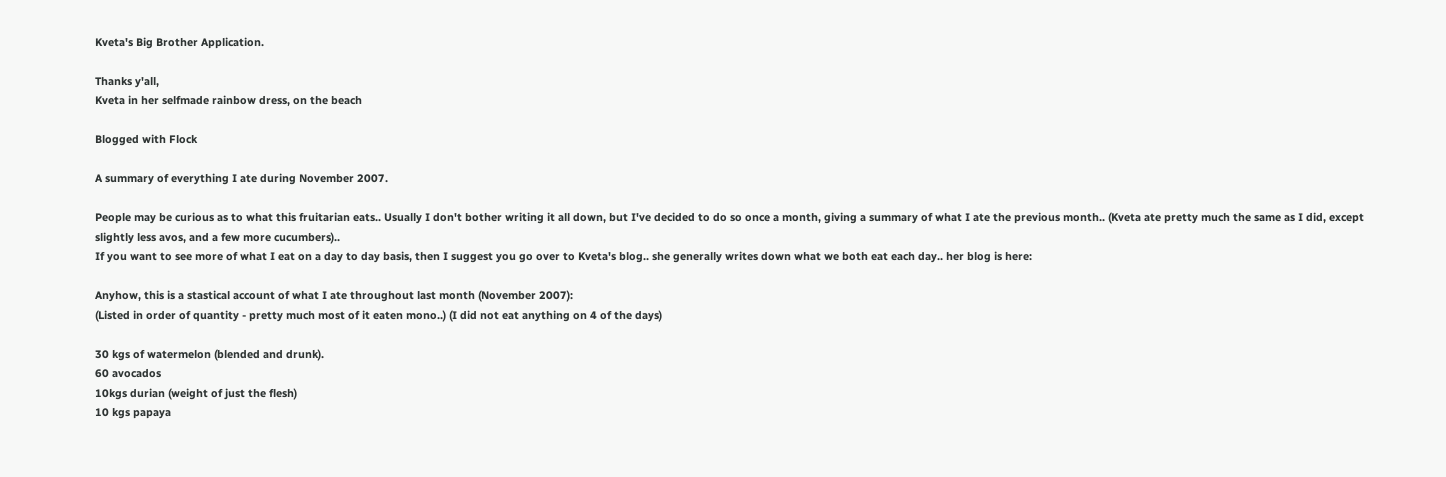Kveta's Big Brother Application.

Thanks y'all,
Kveta in her selfmade rainbow dress, on the beach

Blogged with Flock

A summary of everything I ate during November 2007.

People may be curious as to what this fruitarian eats.. Usually I don't bother writing it all down, but I've decided to do so once a month, giving a summary of what I ate the previous month.. (Kveta ate pretty much the same as I did, except slightly less avos, and a few more cucumbers)..
If you want to see more of what I eat on a day to day basis, then I suggest you go over to Kveta's blog.. she generally writes down what we both eat each day.. her blog is here:

Anyhow, this is a stastical account of what I ate throughout last month (November 2007):
(Listed in order of quantity - pretty much most of it eaten mono..) (I did not eat anything on 4 of the days)

30 kgs of watermelon (blended and drunk).
60 avocados
10kgs durian (weight of just the flesh)
10 kgs papaya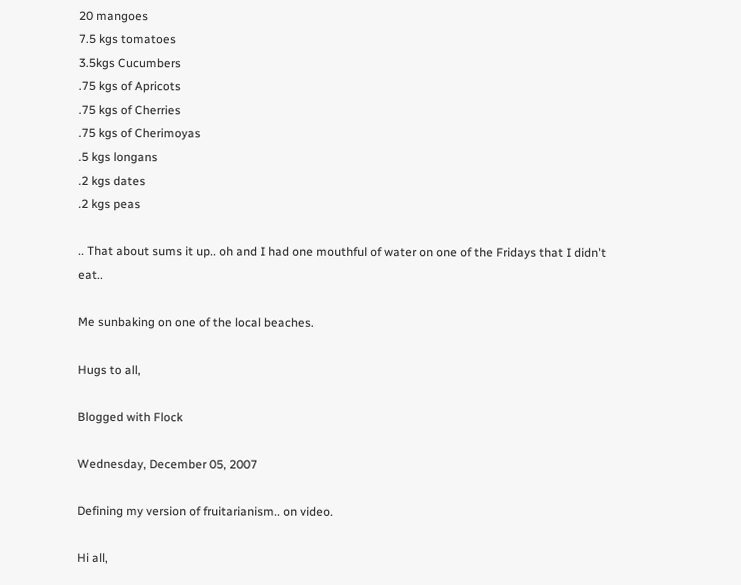20 mangoes
7.5 kgs tomatoes
3.5kgs Cucumbers
.75 kgs of Apricots
.75 kgs of Cherries
.75 kgs of Cherimoyas
.5 kgs longans
.2 kgs dates
.2 kgs peas

.. That about sums it up.. oh and I had one mouthful of water on one of the Fridays that I didn't eat..

Me sunbaking on one of the local beaches.

Hugs to all,

Blogged with Flock

Wednesday, December 05, 2007

Defining my version of fruitarianism.. on video.

Hi all,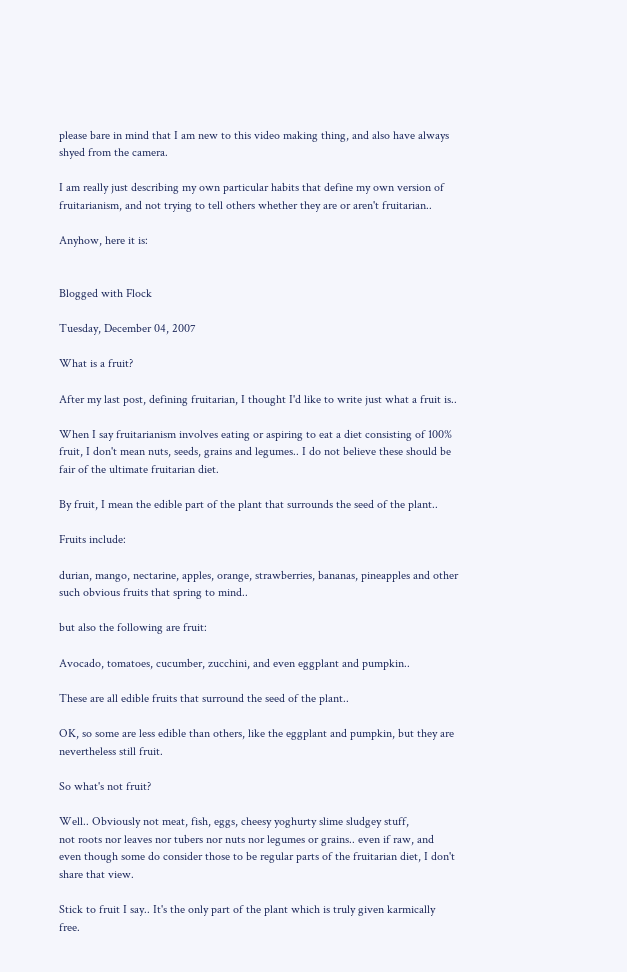please bare in mind that I am new to this video making thing, and also have always shyed from the camera.

I am really just describing my own particular habits that define my own version of fruitarianism, and not trying to tell others whether they are or aren't fruitarian..

Anyhow, here it is:


Blogged with Flock

Tuesday, December 04, 2007

What is a fruit?

After my last post, defining fruitarian, I thought I'd like to write just what a fruit is..

When I say fruitarianism involves eating or aspiring to eat a diet consisting of 100% fruit, I don't mean nuts, seeds, grains and legumes.. I do not believe these should be fair of the ultimate fruitarian diet.

By fruit, I mean the edible part of the plant that surrounds the seed of the plant..

Fruits include:

durian, mango, nectarine, apples, orange, strawberries, bananas, pineapples and other such obvious fruits that spring to mind..

but also the following are fruit:

Avocado, tomatoes, cucumber, zucchini, and even eggplant and pumpkin..

These are all edible fruits that surround the seed of the plant..

OK, so some are less edible than others, like the eggplant and pumpkin, but they are nevertheless still fruit.

So what's not fruit?

Well.. Obviously not meat, fish, eggs, cheesy yoghurty slime sludgey stuff,
not roots nor leaves nor tubers nor nuts nor legumes or grains.. even if raw, and even though some do consider those to be regular parts of the fruitarian diet, I don't share that view.

Stick to fruit I say.. It's the only part of the plant which is truly given karmically free.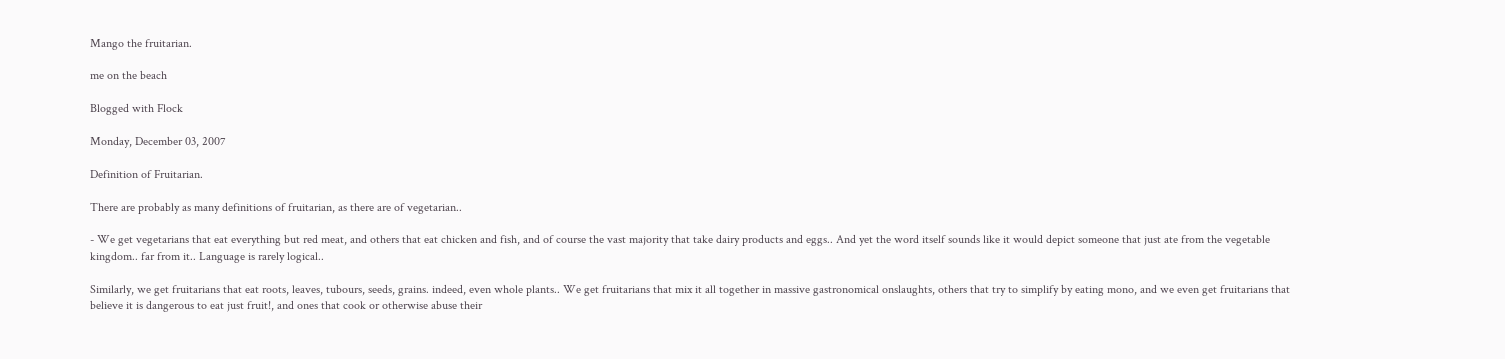Mango the fruitarian.

me on the beach

Blogged with Flock

Monday, December 03, 2007

Definition of Fruitarian.

There are probably as many definitions of fruitarian, as there are of vegetarian..

- We get vegetarians that eat everything but red meat, and others that eat chicken and fish, and of course the vast majority that take dairy products and eggs.. And yet the word itself sounds like it would depict someone that just ate from the vegetable kingdom.. far from it.. Language is rarely logical..

Similarly, we get fruitarians that eat roots, leaves, tubours, seeds, grains. indeed, even whole plants.. We get fruitarians that mix it all together in massive gastronomical onslaughts, others that try to simplify by eating mono, and we even get fruitarians that believe it is dangerous to eat just fruit!, and ones that cook or otherwise abuse their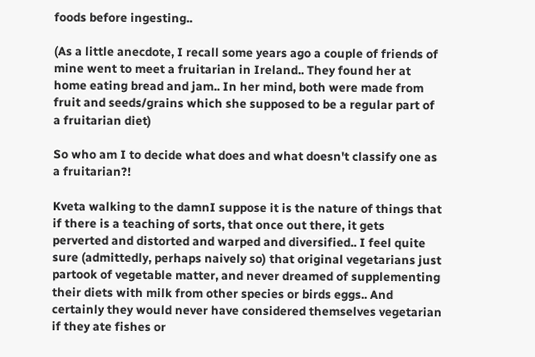foods before ingesting..

(As a little anecdote, I recall some years ago a couple of friends of mine went to meet a fruitarian in Ireland.. They found her at home eating bread and jam.. In her mind, both were made from fruit and seeds/grains which she supposed to be a regular part of a fruitarian diet)

So who am I to decide what does and what doesn't classify one as a fruitarian?!

Kveta walking to the damnI suppose it is the nature of things that if there is a teaching of sorts, that once out there, it gets perverted and distorted and warped and diversified.. I feel quite sure (admittedly, perhaps naively so) that original vegetarians just partook of vegetable matter, and never dreamed of supplementing their diets with milk from other species or birds eggs.. And certainly they would never have considered themselves vegetarian if they ate fishes or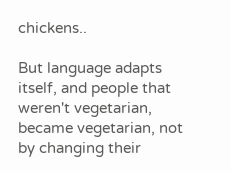chickens..

But language adapts itself, and people that weren't vegetarian, became vegetarian, not by changing their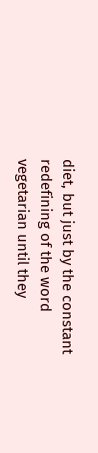diet, but just by the constant redefining of the word vegetarian until they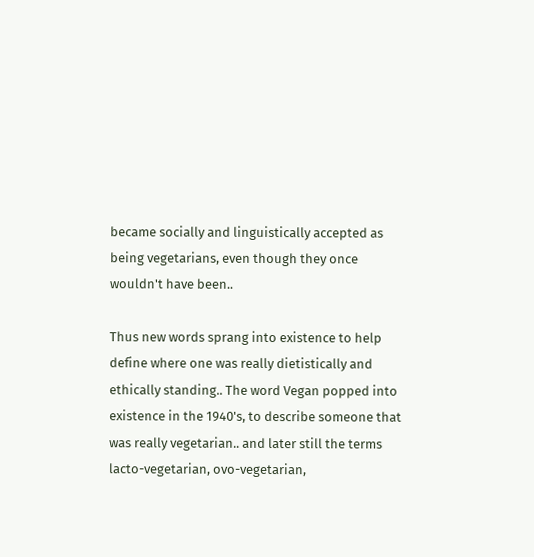became socially and linguistically accepted as being vegetarians, even though they once wouldn't have been..

Thus new words sprang into existence to help define where one was really dietistically and ethically standing.. The word Vegan popped into existence in the 1940's, to describe someone that was really vegetarian.. and later still the terms lacto-vegetarian, ovo-vegetarian,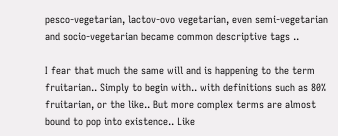pesco-vegetarian, lactov-ovo vegetarian, even semi-vegetarian and socio-vegetarian became common descriptive tags ..

I fear that much the same will and is happening to the term fruitarian.. Simply to begin with.. with definitions such as 80% fruitarian, or the like.. But more complex terms are almost bound to pop into existence.. Like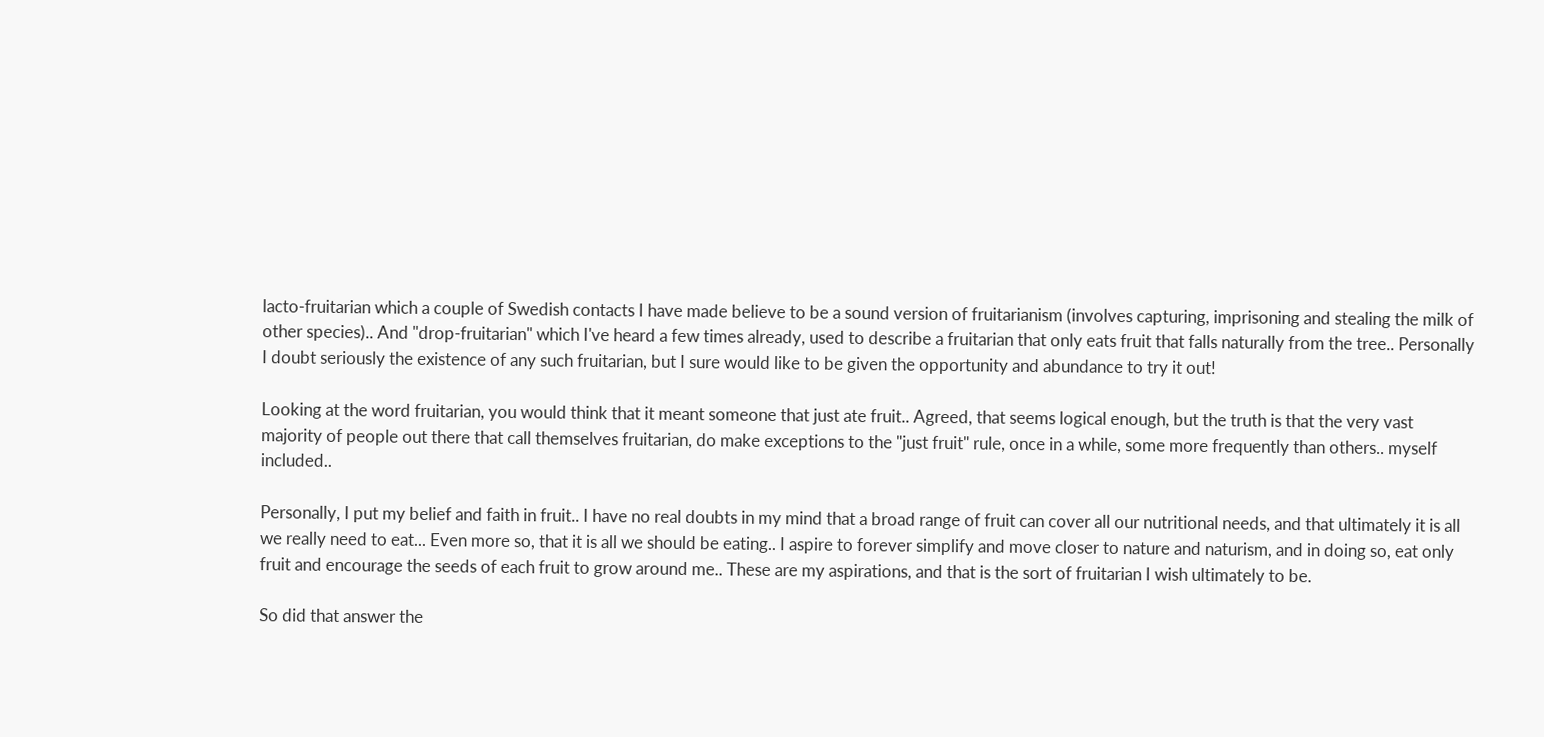lacto-fruitarian which a couple of Swedish contacts I have made believe to be a sound version of fruitarianism (involves capturing, imprisoning and stealing the milk of other species).. And "drop-fruitarian" which I've heard a few times already, used to describe a fruitarian that only eats fruit that falls naturally from the tree.. Personally I doubt seriously the existence of any such fruitarian, but I sure would like to be given the opportunity and abundance to try it out!

Looking at the word fruitarian, you would think that it meant someone that just ate fruit.. Agreed, that seems logical enough, but the truth is that the very vast majority of people out there that call themselves fruitarian, do make exceptions to the "just fruit" rule, once in a while, some more frequently than others.. myself included..

Personally, I put my belief and faith in fruit.. I have no real doubts in my mind that a broad range of fruit can cover all our nutritional needs, and that ultimately it is all we really need to eat... Even more so, that it is all we should be eating.. I aspire to forever simplify and move closer to nature and naturism, and in doing so, eat only fruit and encourage the seeds of each fruit to grow around me.. These are my aspirations, and that is the sort of fruitarian I wish ultimately to be.

So did that answer the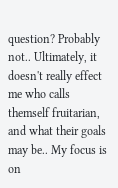question? Probably not.. Ultimately, it doesn't really effect me who calls themself fruitarian, and what their goals may be.. My focus is on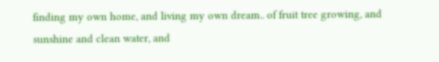finding my own home, and living my own dream.. of fruit tree growing, and sunshine and clean water, and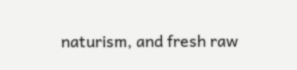naturism, and fresh raw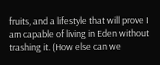fruits, and a lifestyle that will prove I am capable of living in Eden without trashing it. (How else can we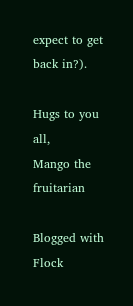expect to get back in?).

Hugs to you all,
Mango the fruitarian

Blogged with Flock